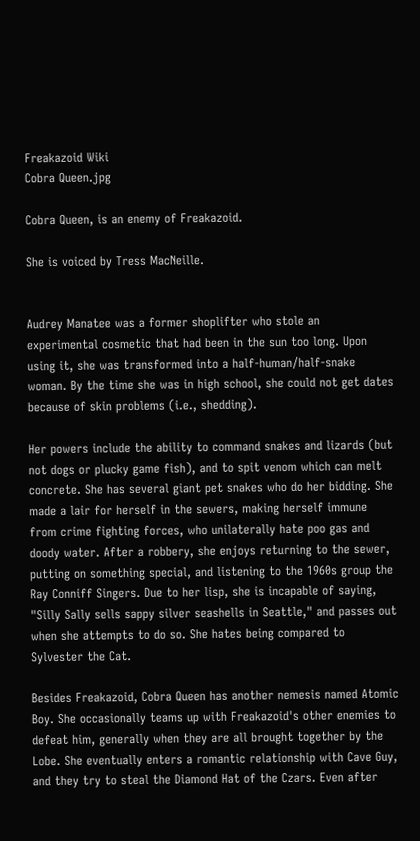Freakazoid Wiki
Cobra Queen.jpg

Cobra Queen, is an enemy of Freakazoid.

She is voiced by Tress MacNeille.


Audrey Manatee was a former shoplifter who stole an experimental cosmetic that had been in the sun too long. Upon using it, she was transformed into a half-human/half-snake woman. By the time she was in high school, she could not get dates because of skin problems (i.e., shedding).

Her powers include the ability to command snakes and lizards (but not dogs or plucky game fish), and to spit venom which can melt concrete. She has several giant pet snakes who do her bidding. She made a lair for herself in the sewers, making herself immune from crime fighting forces, who unilaterally hate poo gas and doody water. After a robbery, she enjoys returning to the sewer, putting on something special, and listening to the 1960s group the Ray Conniff Singers. Due to her lisp, she is incapable of saying, "Silly Sally sells sappy silver seashells in Seattle," and passes out when she attempts to do so. She hates being compared to Sylvester the Cat.

Besides Freakazoid, Cobra Queen has another nemesis named Atomic Boy. She occasionally teams up with Freakazoid's other enemies to defeat him, generally when they are all brought together by the Lobe. She eventually enters a romantic relationship with Cave Guy, and they try to steal the Diamond Hat of the Czars. Even after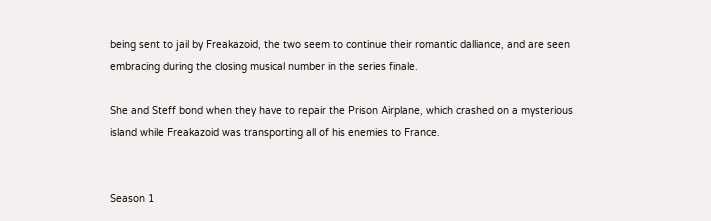being sent to jail by Freakazoid, the two seem to continue their romantic dalliance, and are seen embracing during the closing musical number in the series finale.

She and Steff bond when they have to repair the Prison Airplane, which crashed on a mysterious island while Freakazoid was transporting all of his enemies to France.


Season 1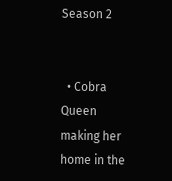Season 2


  • Cobra Queen making her home in the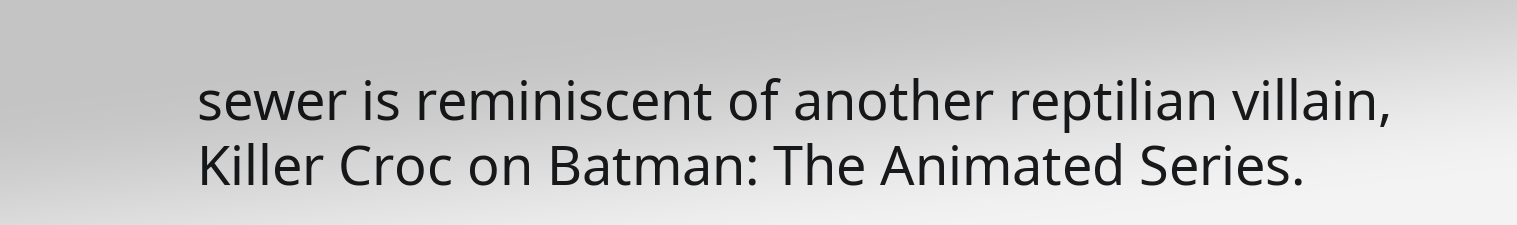sewer is reminiscent of another reptilian villain, Killer Croc on Batman: The Animated Series.